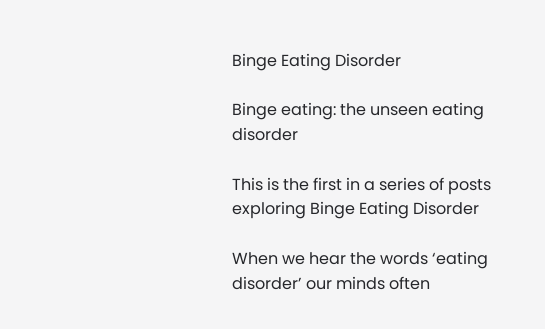Binge Eating Disorder

Binge eating: the unseen eating disorder

This is the first in a series of posts exploring Binge Eating Disorder

When we hear the words ‘eating disorder’ our minds often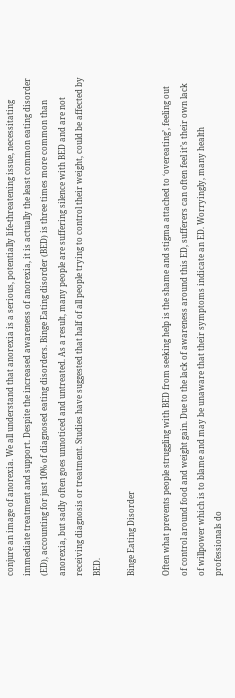conjure an image of anorexia. We all understand that anorexia is a serious, potentially life-threatening issue, necessitating immediate treatment and support. Despite the increased awareness of anorexia, it is actually the least common eating disorder (ED), accounting for just 10% of diagnosed eating disorders. Binge Eating disorder (BED) is three times more common than anorexia, but sadly often goes unnoticed and untreated. As a result, many people are suffering silence with BED and are not receiving diagnosis or treatment. Studies have suggested that half of all people trying to control their weight, could be affected by BED.

Binge Eating Disorder

Often what prevents people struggling with BED from seeking help is the shame and stigma attached to ‘overeating’, feeling out of control around food and weight gain. Due to the lack of awareness around this ED, sufferers can often feel it’s their own lack of willpower which is to blame and may be unaware that their symptoms indicate an ED. Worryingly, many health professionals do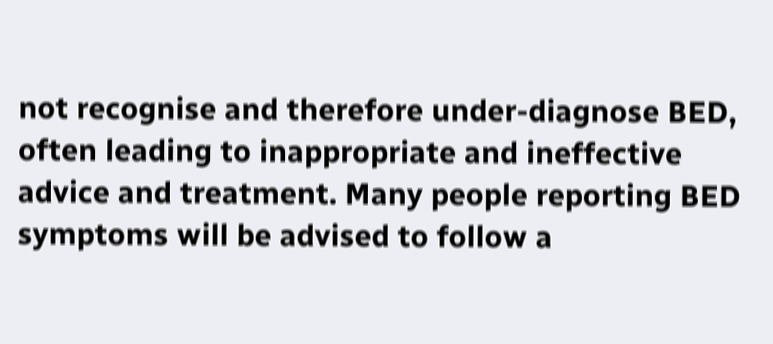not recognise and therefore under-diagnose BED, often leading to inappropriate and ineffective advice and treatment. Many people reporting BED symptoms will be advised to follow a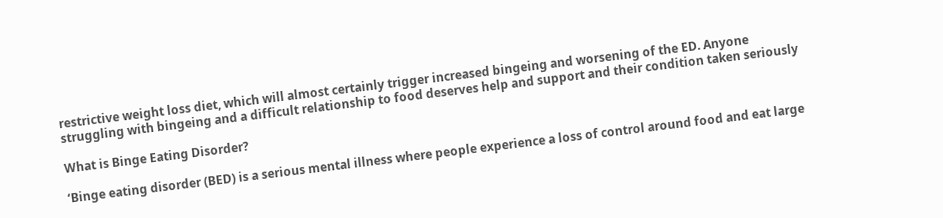restrictive weight loss diet, which will almost certainly trigger increased bingeing and worsening of the ED. Anyone struggling with bingeing and a difficult relationship to food deserves help and support and their condition taken seriously

What is Binge Eating Disorder?

‘Binge eating disorder (BED) is a serious mental illness where people experience a loss of control around food and eat large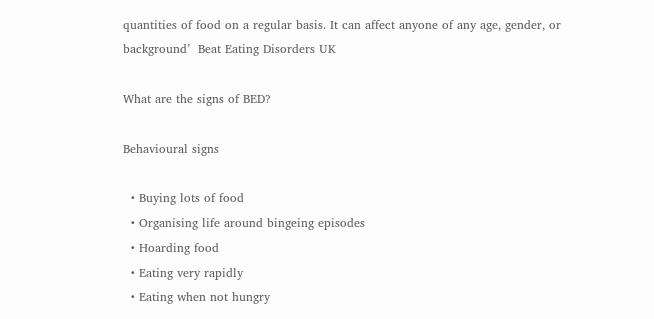quantities of food on a regular basis. It can affect anyone of any age, gender, or background’  Beat Eating Disorders UK

What are the signs of BED?

Behavioural signs

  • Buying lots of food
  • Organising life around bingeing episodes
  • Hoarding food
  • Eating very rapidly
  • Eating when not hungry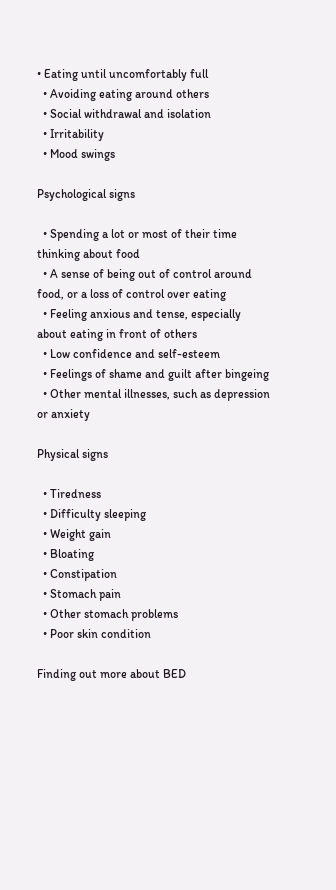• Eating until uncomfortably full
  • Avoiding eating around others
  • Social withdrawal and isolation
  • Irritability
  • Mood swings

Psychological signs

  • Spending a lot or most of their time thinking about food
  • A sense of being out of control around food, or a loss of control over eating
  • Feeling anxious and tense, especially about eating in front of others
  • Low confidence and self-esteem
  • Feelings of shame and guilt after bingeing
  • Other mental illnesses, such as depression or anxiety

Physical signs

  • Tiredness
  • Difficulty sleeping
  • Weight gain
  • Bloating
  • Constipation
  • Stomach pain
  • Other stomach problems
  • Poor skin condition

Finding out more about BED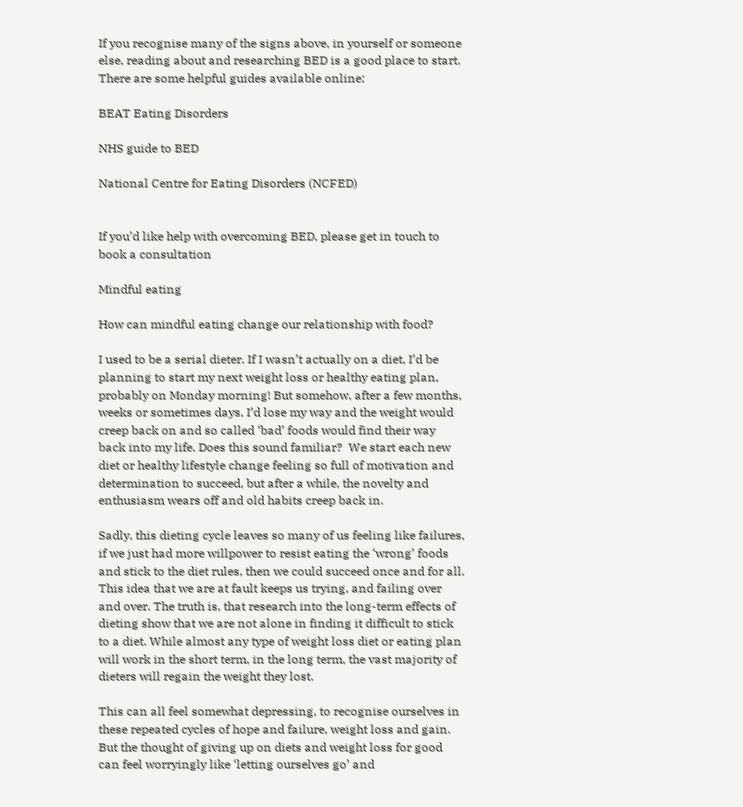If you recognise many of the signs above, in yourself or someone else, reading about and researching BED is a good place to start. There are some helpful guides available online:

BEAT Eating Disorders

NHS guide to BED

National Centre for Eating Disorders (NCFED)


If you’d like help with overcoming BED, please get in touch to book a consultation

Mindful eating

How can mindful eating change our relationship with food?

I used to be a serial dieter. If I wasn’t actually on a diet, I’d be planning to start my next weight loss or healthy eating plan, probably on Monday morning! But somehow, after a few months, weeks or sometimes days, I’d lose my way and the weight would creep back on and so called ‘bad’ foods would find their way back into my life. Does this sound familiar?  We start each new diet or healthy lifestyle change feeling so full of motivation and determination to succeed, but after a while, the novelty and enthusiasm wears off and old habits creep back in.

Sadly, this dieting cycle leaves so many of us feeling like failures, if we just had more willpower to resist eating the ‘wrong’ foods and stick to the diet rules, then we could succeed once and for all. This idea that we are at fault keeps us trying, and failing over and over. The truth is, that research into the long-term effects of dieting show that we are not alone in finding it difficult to stick to a diet. While almost any type of weight loss diet or eating plan will work in the short term, in the long term, the vast majority of dieters will regain the weight they lost.

This can all feel somewhat depressing, to recognise ourselves in these repeated cycles of hope and failure, weight loss and gain. But the thought of giving up on diets and weight loss for good can feel worryingly like ‘letting ourselves go’ and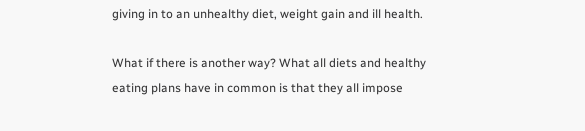giving in to an unhealthy diet, weight gain and ill health.

What if there is another way? What all diets and healthy eating plans have in common is that they all impose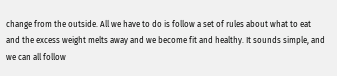change from the outside. All we have to do is follow a set of rules about what to eat and the excess weight melts away and we become fit and healthy. It sounds simple, and we can all follow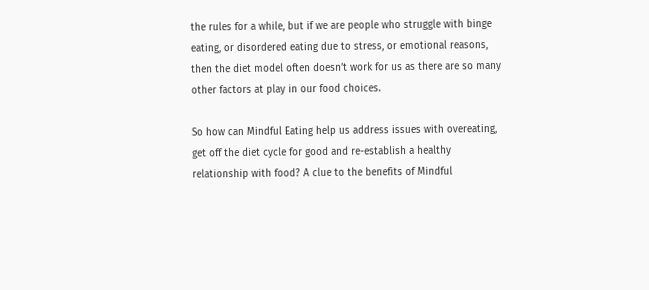the rules for a while, but if we are people who struggle with binge eating, or disordered eating due to stress, or emotional reasons, then the diet model often doesn’t work for us as there are so many other factors at play in our food choices.

So how can Mindful Eating help us address issues with overeating, get off the diet cycle for good and re-establish a healthy relationship with food? A clue to the benefits of Mindful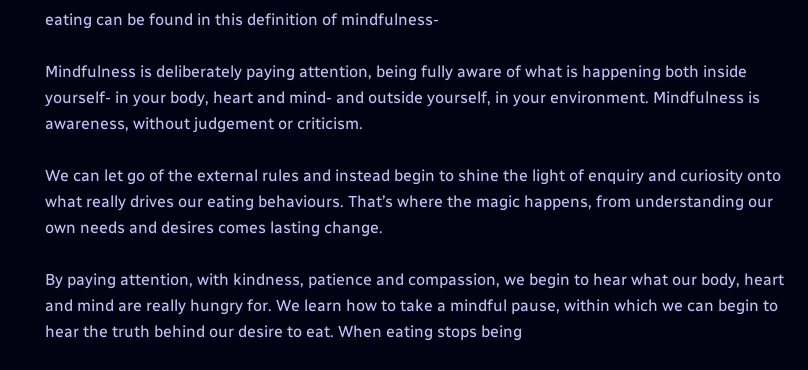eating can be found in this definition of mindfulness-

Mindfulness is deliberately paying attention, being fully aware of what is happening both inside yourself- in your body, heart and mind- and outside yourself, in your environment. Mindfulness is awareness, without judgement or criticism.

We can let go of the external rules and instead begin to shine the light of enquiry and curiosity onto what really drives our eating behaviours. That’s where the magic happens, from understanding our own needs and desires comes lasting change.

By paying attention, with kindness, patience and compassion, we begin to hear what our body, heart and mind are really hungry for. We learn how to take a mindful pause, within which we can begin to hear the truth behind our desire to eat. When eating stops being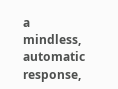a mindless, automatic response,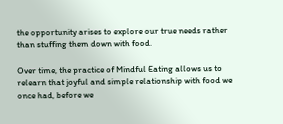the opportunity arises to explore our true needs rather than stuffing them down with food.

Over time, the practice of Mindful Eating allows us to relearn that joyful and simple relationship with food we once had, before we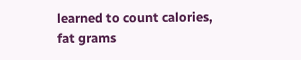learned to count calories, fat grams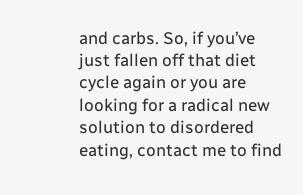and carbs. So, if you’ve just fallen off that diet cycle again or you are looking for a radical new solution to disordered eating, contact me to find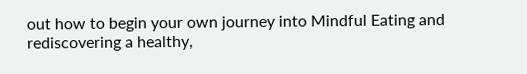out how to begin your own journey into Mindful Eating and rediscovering a healthy,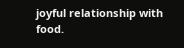joyful relationship with food.